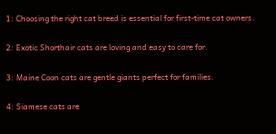1: Choosing the right cat breed is essential for first-time cat owners.

2: Exotic Shorthair cats are loving and easy to care for.

3: Maine Coon cats are gentle giants perfect for families.

4: Siamese cats are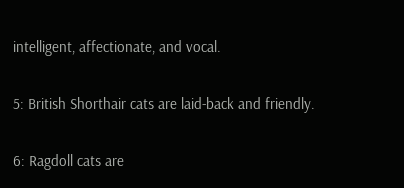intelligent, affectionate, and vocal.

5: British Shorthair cats are laid-back and friendly.

6: Ragdoll cats are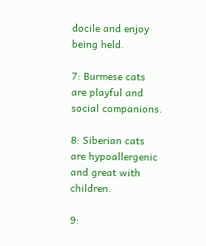docile and enjoy being held.

7: Burmese cats are playful and social companions.

8: Siberian cats are hypoallergenic and great with children.

9: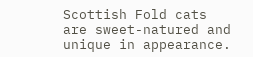Scottish Fold cats are sweet-natured and unique in appearance.